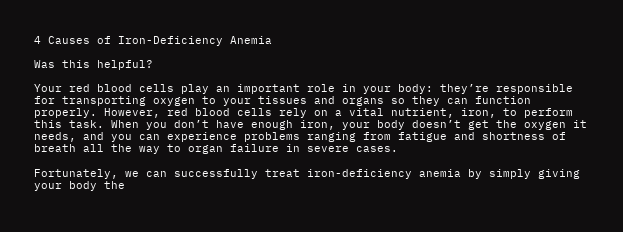4 Causes of Iron-Deficiency Anemia

Was this helpful?

Your red blood cells play an important role in your body: they’re responsible for transporting oxygen to your tissues and organs so they can function properly. However, red blood cells rely on a vital nutrient, iron, to perform this task. When you don’t have enough iron, your body doesn’t get the oxygen it needs, and you can experience problems ranging from fatigue and shortness of breath all the way to organ failure in severe cases.

Fortunately, we can successfully treat iron-deficiency anemia by simply giving your body the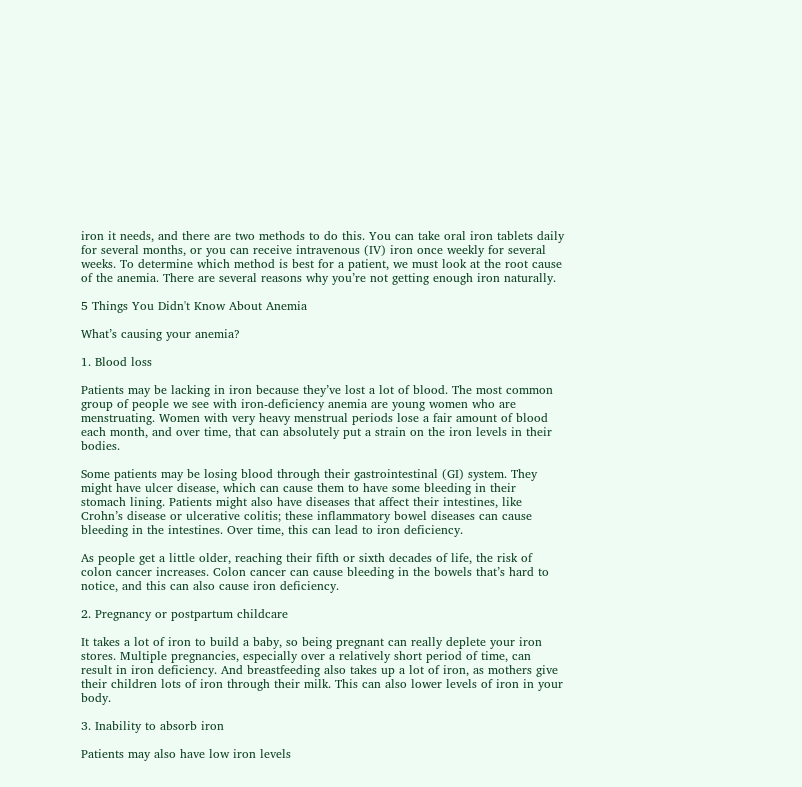iron it needs, and there are two methods to do this. You can take oral iron tablets daily for several months, or you can receive intravenous (IV) iron once weekly for several weeks. To determine which method is best for a patient, we must look at the root cause of the anemia. There are several reasons why you’re not getting enough iron naturally.

5 Things You Didn't Know About Anemia

What’s causing your anemia?

1. Blood loss

Patients may be lacking in iron because they’ve lost a lot of blood. The most common group of people we see with iron-deficiency anemia are young women who are menstruating. Women with very heavy menstrual periods lose a fair amount of blood each month, and over time, that can absolutely put a strain on the iron levels in their bodies.

Some patients may be losing blood through their gastrointestinal (GI) system. They might have ulcer disease, which can cause them to have some bleeding in their stomach lining. Patients might also have diseases that affect their intestines, like Crohn’s disease or ulcerative colitis; these inflammatory bowel diseases can cause bleeding in the intestines. Over time, this can lead to iron deficiency.

As people get a little older, reaching their fifth or sixth decades of life, the risk of colon cancer increases. Colon cancer can cause bleeding in the bowels that’s hard to notice, and this can also cause iron deficiency.

2. Pregnancy or postpartum childcare

It takes a lot of iron to build a baby, so being pregnant can really deplete your iron stores. Multiple pregnancies, especially over a relatively short period of time, can result in iron deficiency. And breastfeeding also takes up a lot of iron, as mothers give their children lots of iron through their milk. This can also lower levels of iron in your body.

3. Inability to absorb iron

Patients may also have low iron levels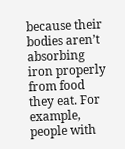because their bodies aren’t absorbing iron properly from food they eat. For example, people with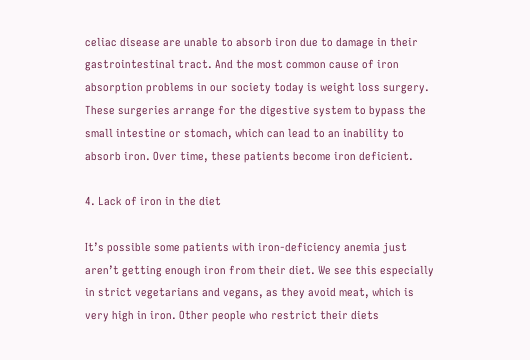celiac disease are unable to absorb iron due to damage in their gastrointestinal tract. And the most common cause of iron absorption problems in our society today is weight loss surgery. These surgeries arrange for the digestive system to bypass the small intestine or stomach, which can lead to an inability to absorb iron. Over time, these patients become iron deficient.

4. Lack of iron in the diet

It’s possible some patients with iron-deficiency anemia just aren’t getting enough iron from their diet. We see this especially in strict vegetarians and vegans, as they avoid meat, which is very high in iron. Other people who restrict their diets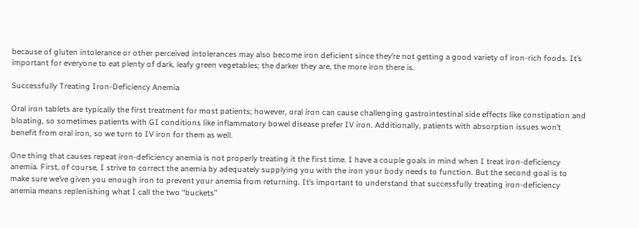because of gluten intolerance or other perceived intolerances may also become iron deficient since they’re not getting a good variety of iron-rich foods. It’s important for everyone to eat plenty of dark, leafy green vegetables; the darker they are, the more iron there is.

Successfully Treating Iron-Deficiency Anemia

Oral iron tablets are typically the first treatment for most patients; however, oral iron can cause challenging gastrointestinal side effects like constipation and bloating, so sometimes patients with GI conditions like inflammatory bowel disease prefer IV iron. Additionally, patients with absorption issues won’t benefit from oral iron, so we turn to IV iron for them as well.

One thing that causes repeat iron-deficiency anemia is not properly treating it the first time. I have a couple goals in mind when I treat iron-deficiency anemia. First, of course, I strive to correct the anemia by adequately supplying you with the iron your body needs to function. But the second goal is to make sure we’ve given you enough iron to prevent your anemia from returning. It’s important to understand that successfully treating iron-deficiency anemia means replenishing what I call the two “buckets”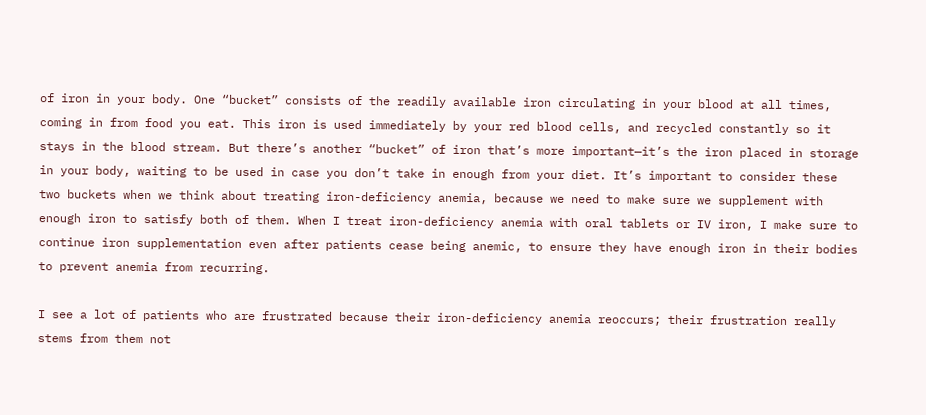of iron in your body. One “bucket” consists of the readily available iron circulating in your blood at all times, coming in from food you eat. This iron is used immediately by your red blood cells, and recycled constantly so it stays in the blood stream. But there’s another “bucket” of iron that’s more important—it’s the iron placed in storage in your body, waiting to be used in case you don’t take in enough from your diet. It’s important to consider these two buckets when we think about treating iron-deficiency anemia, because we need to make sure we supplement with enough iron to satisfy both of them. When I treat iron-deficiency anemia with oral tablets or IV iron, I make sure to continue iron supplementation even after patients cease being anemic, to ensure they have enough iron in their bodies to prevent anemia from recurring.

I see a lot of patients who are frustrated because their iron-deficiency anemia reoccurs; their frustration really stems from them not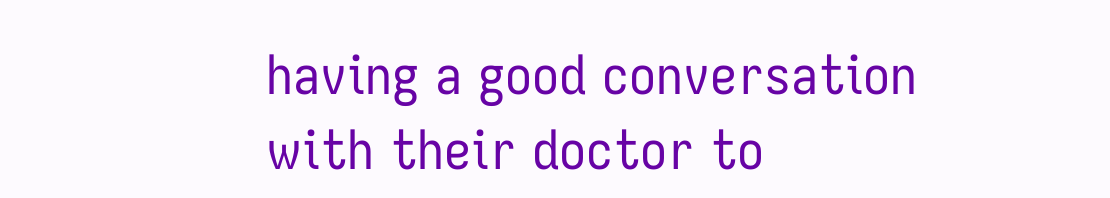having a good conversation with their doctor to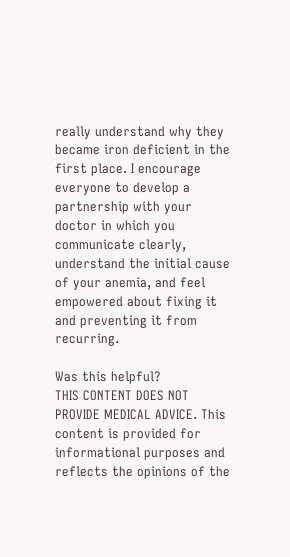really understand why they became iron deficient in the first place. I encourage everyone to develop a partnership with your doctor in which you communicate clearly, understand the initial cause of your anemia, and feel empowered about fixing it and preventing it from recurring.

Was this helpful?
THIS CONTENT DOES NOT PROVIDE MEDICAL ADVICE. This content is provided for informational purposes and reflects the opinions of the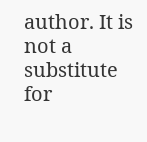author. It is not a substitute for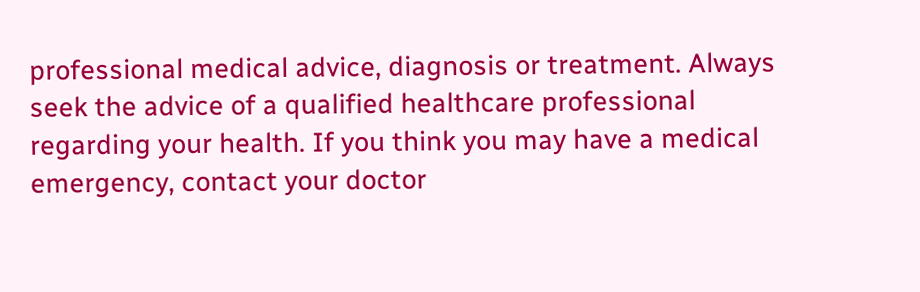professional medical advice, diagnosis or treatment. Always seek the advice of a qualified healthcare professional regarding your health. If you think you may have a medical emergency, contact your doctor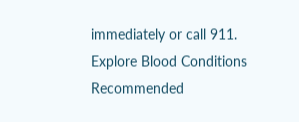immediately or call 911.
Explore Blood Conditions
Recommended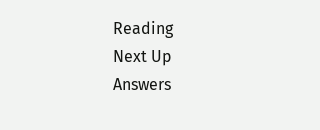Reading
Next Up
Answers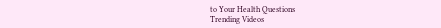to Your Health Questions
Trending Videos